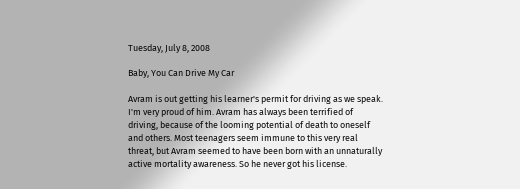Tuesday, July 8, 2008

Baby, You Can Drive My Car

Avram is out getting his learner's permit for driving as we speak. I'm very proud of him. Avram has always been terrified of driving, because of the looming potential of death to oneself and others. Most teenagers seem immune to this very real threat, but Avram seemed to have been born with an unnaturally active mortality awareness. So he never got his license.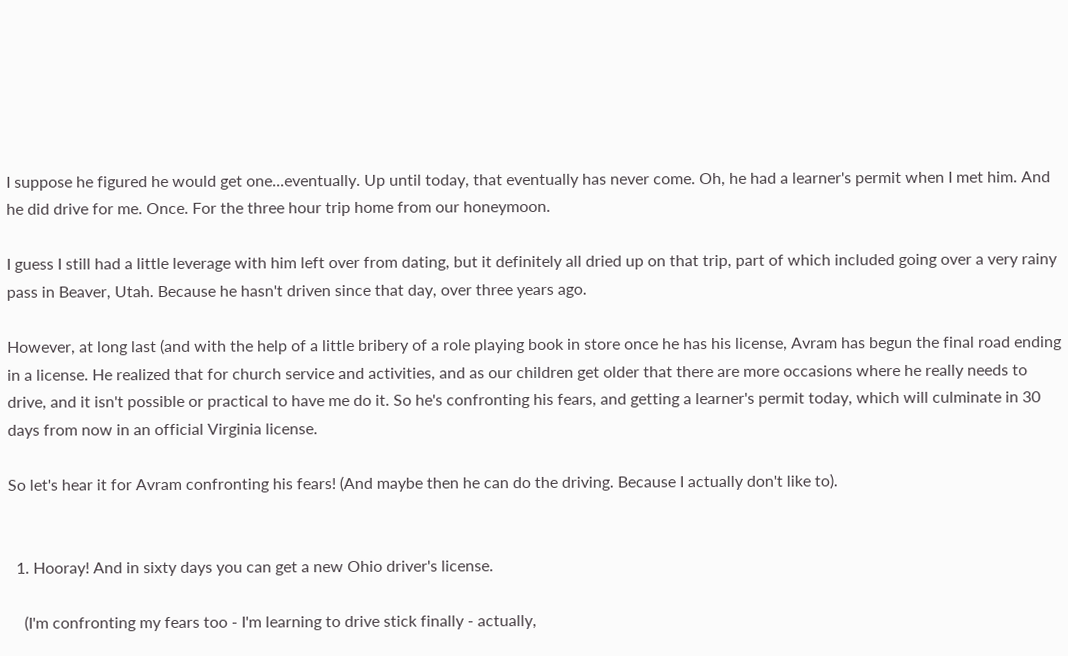I suppose he figured he would get one...eventually. Up until today, that eventually has never come. Oh, he had a learner's permit when I met him. And he did drive for me. Once. For the three hour trip home from our honeymoon.

I guess I still had a little leverage with him left over from dating, but it definitely all dried up on that trip, part of which included going over a very rainy pass in Beaver, Utah. Because he hasn't driven since that day, over three years ago.

However, at long last (and with the help of a little bribery of a role playing book in store once he has his license, Avram has begun the final road ending in a license. He realized that for church service and activities, and as our children get older that there are more occasions where he really needs to drive, and it isn't possible or practical to have me do it. So he's confronting his fears, and getting a learner's permit today, which will culminate in 30 days from now in an official Virginia license.

So let's hear it for Avram confronting his fears! (And maybe then he can do the driving. Because I actually don't like to).


  1. Hooray! And in sixty days you can get a new Ohio driver's license.

    (I'm confronting my fears too - I'm learning to drive stick finally - actually,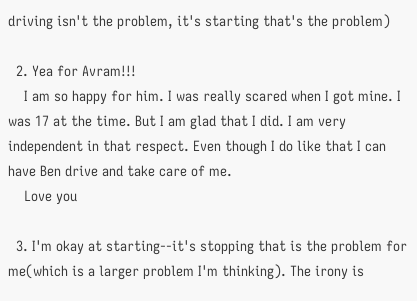driving isn't the problem, it's starting that's the problem)

  2. Yea for Avram!!!
    I am so happy for him. I was really scared when I got mine. I was 17 at the time. But I am glad that I did. I am very independent in that respect. Even though I do like that I can have Ben drive and take care of me.
    Love you

  3. I'm okay at starting--it's stopping that is the problem for me(which is a larger problem I'm thinking). The irony is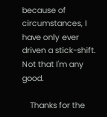because of circumstances, I have only ever driven a stick-shift. Not that I'm any good.

    Thanks for the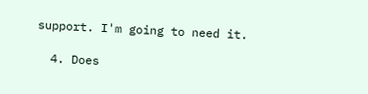support. I'm going to need it.

  4. Does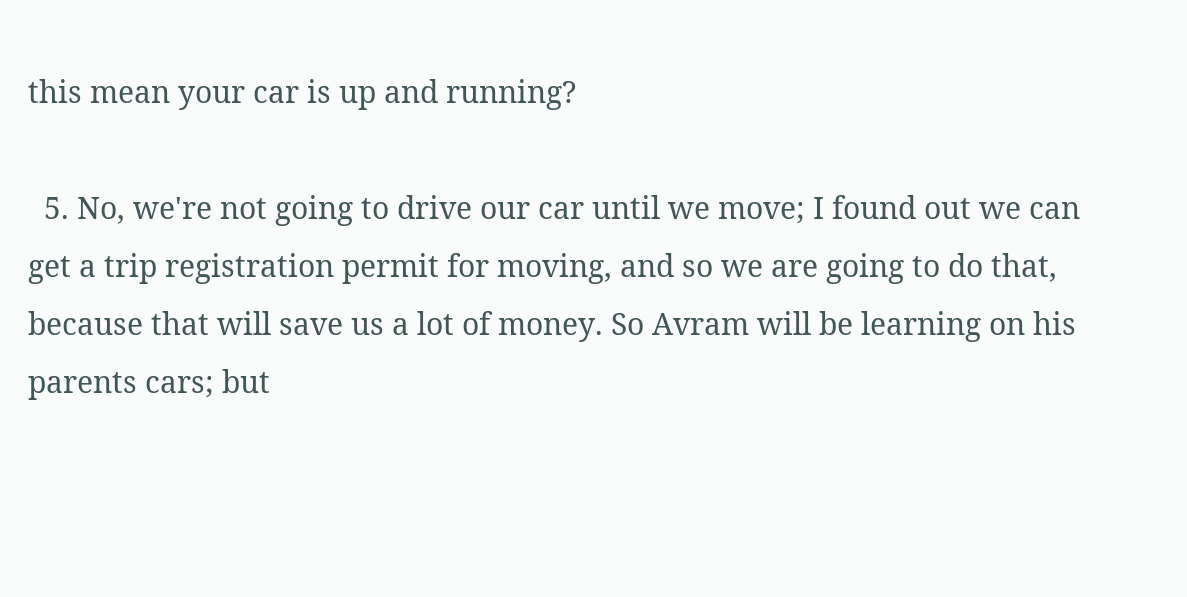this mean your car is up and running?

  5. No, we're not going to drive our car until we move; I found out we can get a trip registration permit for moving, and so we are going to do that, because that will save us a lot of money. So Avram will be learning on his parents cars; but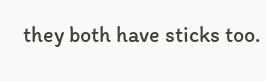they both have sticks too.